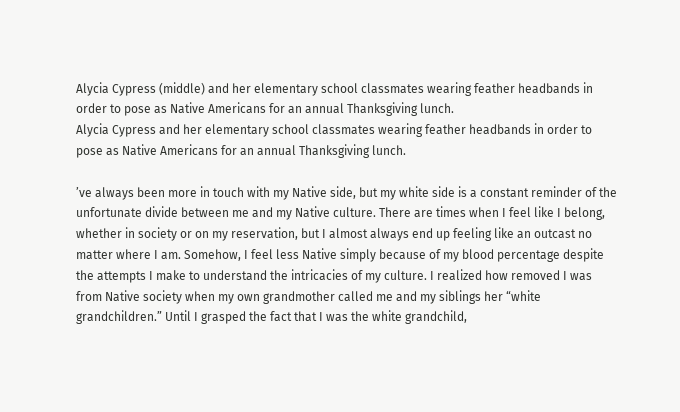Alycia Cypress (middle) and her elementary school classmates wearing feather headbands in order to pose as Native Americans for an annual Thanksgiving lunch.
Alycia Cypress and her elementary school classmates wearing feather headbands in order to pose as Native Americans for an annual Thanksgiving lunch.

’ve always been more in touch with my Native side, but my white side is a constant reminder of the unfortunate divide between me and my Native culture. There are times when I feel like I belong, whether in society or on my reservation, but I almost always end up feeling like an outcast no matter where I am. Somehow, I feel less Native simply because of my blood percentage despite the attempts I make to understand the intricacies of my culture. I realized how removed I was from Native society when my own grandmother called me and my siblings her “white grandchildren.” Until I grasped the fact that I was the white grandchild,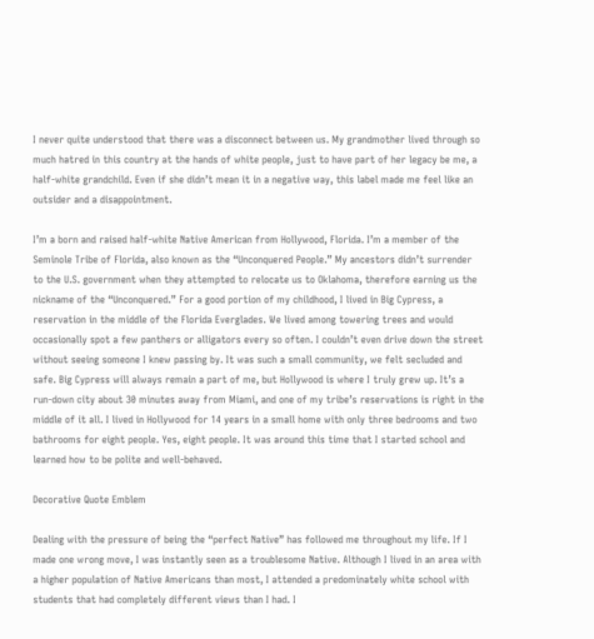I never quite understood that there was a disconnect between us. My grandmother lived through so much hatred in this country at the hands of white people, just to have part of her legacy be me, a half-white grandchild. Even if she didn’t mean it in a negative way, this label made me feel like an outsider and a disappointment.

I’m a born and raised half-white Native American from Hollywood, Florida. I’m a member of the Seminole Tribe of Florida, also known as the “Unconquered People.” My ancestors didn’t surrender to the U.S. government when they attempted to relocate us to Oklahoma, therefore earning us the nickname of the “Unconquered.” For a good portion of my childhood, I lived in Big Cypress, a reservation in the middle of the Florida Everglades. We lived among towering trees and would occasionally spot a few panthers or alligators every so often. I couldn’t even drive down the street without seeing someone I knew passing by. It was such a small community, we felt secluded and safe. Big Cypress will always remain a part of me, but Hollywood is where I truly grew up. It’s a run-down city about 30 minutes away from Miami, and one of my tribe’s reservations is right in the middle of it all. I lived in Hollywood for 14 years in a small home with only three bedrooms and two bathrooms for eight people. Yes, eight people. It was around this time that I started school and learned how to be polite and well-behaved.

Decorative Quote Emblem

Dealing with the pressure of being the “perfect Native” has followed me throughout my life. If I made one wrong move, I was instantly seen as a troublesome Native. Although I lived in an area with a higher population of Native Americans than most, I attended a predominately white school with students that had completely different views than I had. I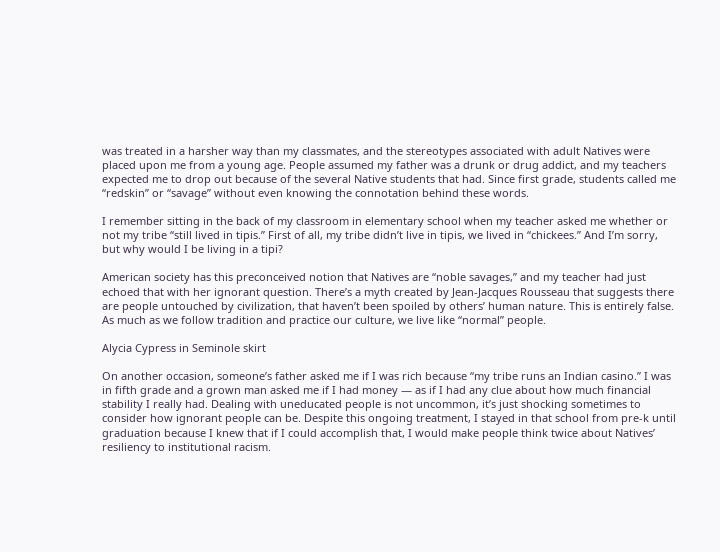was treated in a harsher way than my classmates, and the stereotypes associated with adult Natives were placed upon me from a young age. People assumed my father was a drunk or drug addict, and my teachers expected me to drop out because of the several Native students that had. Since first grade, students called me “redskin” or “savage” without even knowing the connotation behind these words.

I remember sitting in the back of my classroom in elementary school when my teacher asked me whether or not my tribe “still lived in tipis.” First of all, my tribe didn’t live in tipis, we lived in “chickees.” And I’m sorry, but why would I be living in a tipi?

American society has this preconceived notion that Natives are “noble savages,” and my teacher had just echoed that with her ignorant question. There’s a myth created by Jean-Jacques Rousseau that suggests there are people untouched by civilization, that haven’t been spoiled by others’ human nature. This is entirely false. As much as we follow tradition and practice our culture, we live like “normal” people.

Alycia Cypress in Seminole skirt

On another occasion, someone’s father asked me if I was rich because “my tribe runs an Indian casino.” I was in fifth grade and a grown man asked me if I had money — as if I had any clue about how much financial stability I really had. Dealing with uneducated people is not uncommon, it’s just shocking sometimes to consider how ignorant people can be. Despite this ongoing treatment, I stayed in that school from pre-k until graduation because I knew that if I could accomplish that, I would make people think twice about Natives’ resiliency to institutional racism.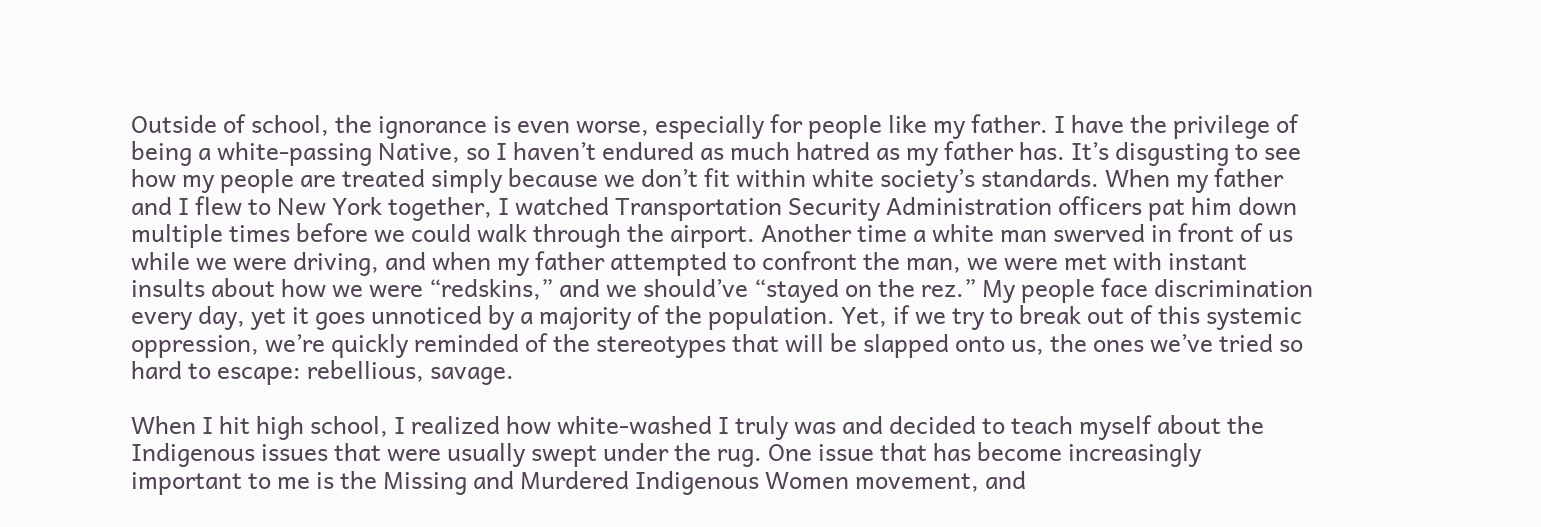Outside of school, the ignorance is even worse, especially for people like my father. I have the privilege of being a white-passing Native, so I haven’t endured as much hatred as my father has. It’s disgusting to see how my people are treated simply because we don’t fit within white society’s standards. When my father and I flew to New York together, I watched Transportation Security Administration officers pat him down multiple times before we could walk through the airport. Another time a white man swerved in front of us while we were driving, and when my father attempted to confront the man, we were met with instant insults about how we were “redskins,” and we should’ve “stayed on the rez.” My people face discrimination every day, yet it goes unnoticed by a majority of the population. Yet, if we try to break out of this systemic oppression, we’re quickly reminded of the stereotypes that will be slapped onto us, the ones we’ve tried so hard to escape: rebellious, savage.

When I hit high school, I realized how white-washed I truly was and decided to teach myself about the Indigenous issues that were usually swept under the rug. One issue that has become increasingly important to me is the Missing and Murdered Indigenous Women movement, and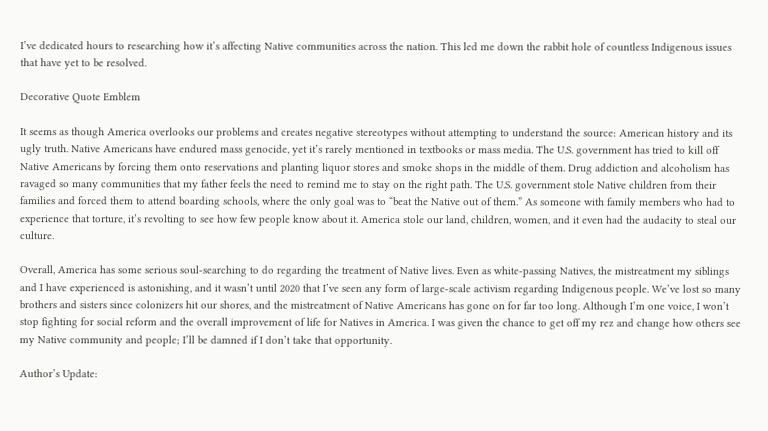I’ve dedicated hours to researching how it’s affecting Native communities across the nation. This led me down the rabbit hole of countless Indigenous issues that have yet to be resolved.

Decorative Quote Emblem

It seems as though America overlooks our problems and creates negative stereotypes without attempting to understand the source: American history and its ugly truth. Native Americans have endured mass genocide, yet it’s rarely mentioned in textbooks or mass media. The U.S. government has tried to kill off Native Americans by forcing them onto reservations and planting liquor stores and smoke shops in the middle of them. Drug addiction and alcoholism has ravaged so many communities that my father feels the need to remind me to stay on the right path. The U.S. government stole Native children from their families and forced them to attend boarding schools, where the only goal was to “beat the Native out of them.” As someone with family members who had to experience that torture, it’s revolting to see how few people know about it. America stole our land, children, women, and it even had the audacity to steal our culture.

Overall, America has some serious soul-searching to do regarding the treatment of Native lives. Even as white-passing Natives, the mistreatment my siblings and I have experienced is astonishing, and it wasn’t until 2020 that I’ve seen any form of large-scale activism regarding Indigenous people. We’ve lost so many brothers and sisters since colonizers hit our shores, and the mistreatment of Native Americans has gone on for far too long. Although I’m one voice, I won’t stop fighting for social reform and the overall improvement of life for Natives in America. I was given the chance to get off my rez and change how others see my Native community and people; I’ll be damned if I don’t take that opportunity.

Author’s Update: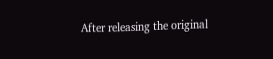After releasing the original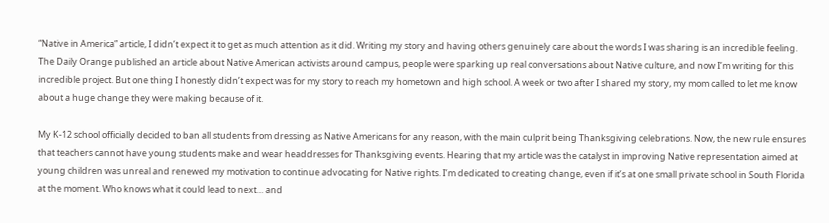“Native in America” article, I didn’t expect it to get as much attention as it did. Writing my story and having others genuinely care about the words I was sharing is an incredible feeling. The Daily Orange published an article about Native American activists around campus, people were sparking up real conversations about Native culture, and now I’m writing for this incredible project. But one thing I honestly didn’t expect was for my story to reach my hometown and high school. A week or two after I shared my story, my mom called to let me know about a huge change they were making because of it.

My K-12 school officially decided to ban all students from dressing as Native Americans for any reason, with the main culprit being Thanksgiving celebrations. Now, the new rule ensures that teachers cannot have young students make and wear headdresses for Thanksgiving events. Hearing that my article was the catalyst in improving Native representation aimed at young children was unreal and renewed my motivation to continue advocating for Native rights. I’m dedicated to creating change, even if it’s at one small private school in South Florida at the moment. Who knows what it could lead to next… and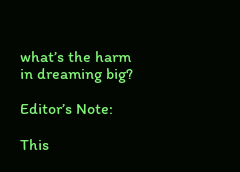what’s the harm in dreaming big?

Editor’s Note:

This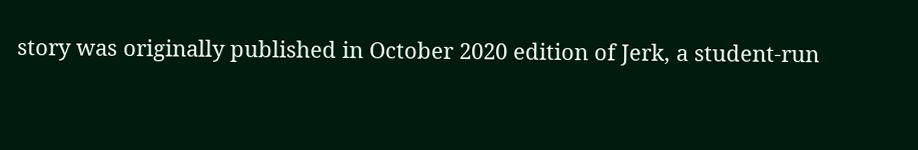story was originally published in October 2020 edition of Jerk, a student-run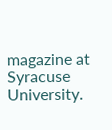magazine at Syracuse University.